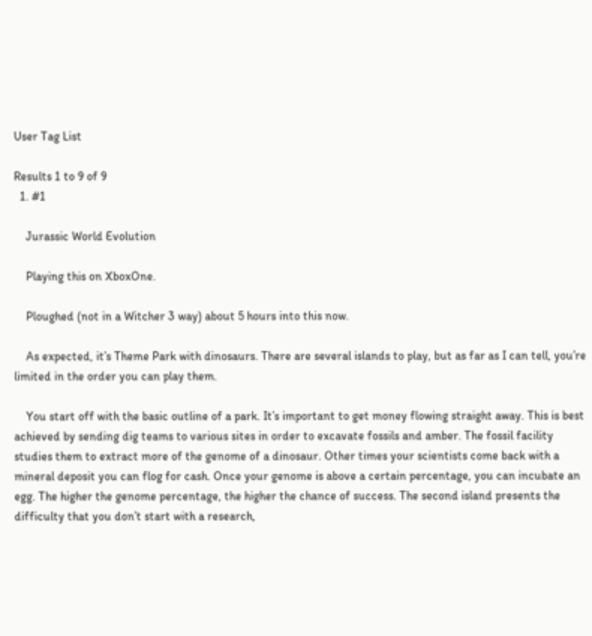User Tag List

Results 1 to 9 of 9
  1. #1

    Jurassic World Evolution

    Playing this on XboxOne.

    Ploughed (not in a Witcher 3 way) about 5 hours into this now.

    As expected, it’s Theme Park with dinosaurs. There are several islands to play, but as far as I can tell, you’re limited in the order you can play them.

    You start off with the basic outline of a park. It’s important to get money flowing straight away. This is best achieved by sending dig teams to various sites in order to excavate fossils and amber. The fossil facility studies them to extract more of the genome of a dinosaur. Other times your scientists come back with a mineral deposit you can flog for cash. Once your genome is above a certain percentage, you can incubate an egg. The higher the genome percentage, the higher the chance of success. The second island presents the difficulty that you don’t start with a research,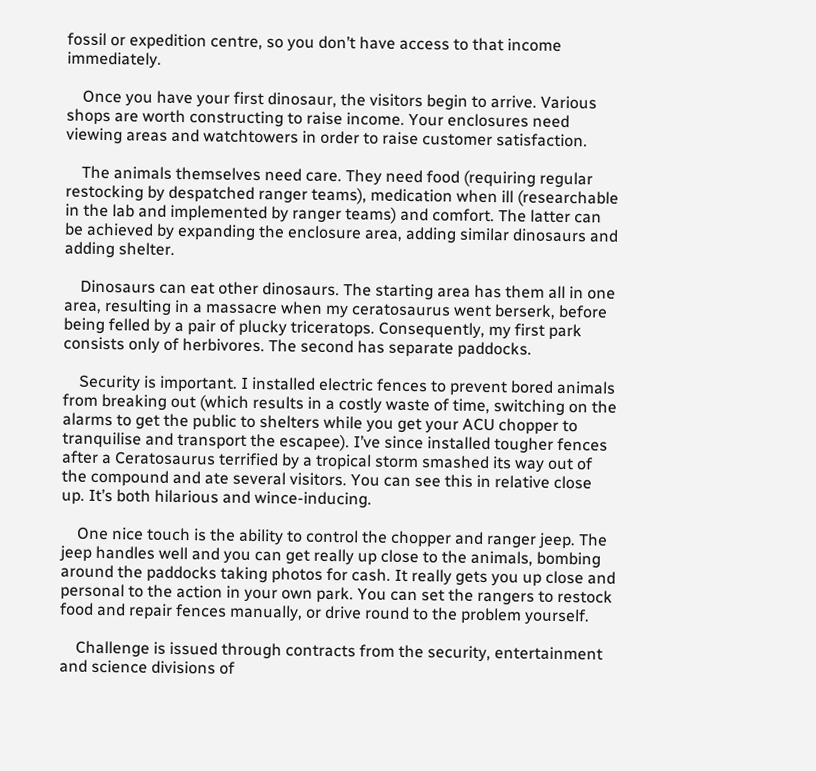fossil or expedition centre, so you don’t have access to that income immediately.

    Once you have your first dinosaur, the visitors begin to arrive. Various shops are worth constructing to raise income. Your enclosures need viewing areas and watchtowers in order to raise customer satisfaction.

    The animals themselves need care. They need food (requiring regular restocking by despatched ranger teams), medication when ill (researchable in the lab and implemented by ranger teams) and comfort. The latter can be achieved by expanding the enclosure area, adding similar dinosaurs and adding shelter.

    Dinosaurs can eat other dinosaurs. The starting area has them all in one area, resulting in a massacre when my ceratosaurus went berserk, before being felled by a pair of plucky triceratops. Consequently, my first park consists only of herbivores. The second has separate paddocks.

    Security is important. I installed electric fences to prevent bored animals from breaking out (which results in a costly waste of time, switching on the alarms to get the public to shelters while you get your ACU chopper to tranquilise and transport the escapee). I’ve since installed tougher fences after a Ceratosaurus terrified by a tropical storm smashed its way out of the compound and ate several visitors. You can see this in relative close up. It’s both hilarious and wince-inducing.

    One nice touch is the ability to control the chopper and ranger jeep. The jeep handles well and you can get really up close to the animals, bombing around the paddocks taking photos for cash. It really gets you up close and personal to the action in your own park. You can set the rangers to restock food and repair fences manually, or drive round to the problem yourself.

    Challenge is issued through contracts from the security, entertainment and science divisions of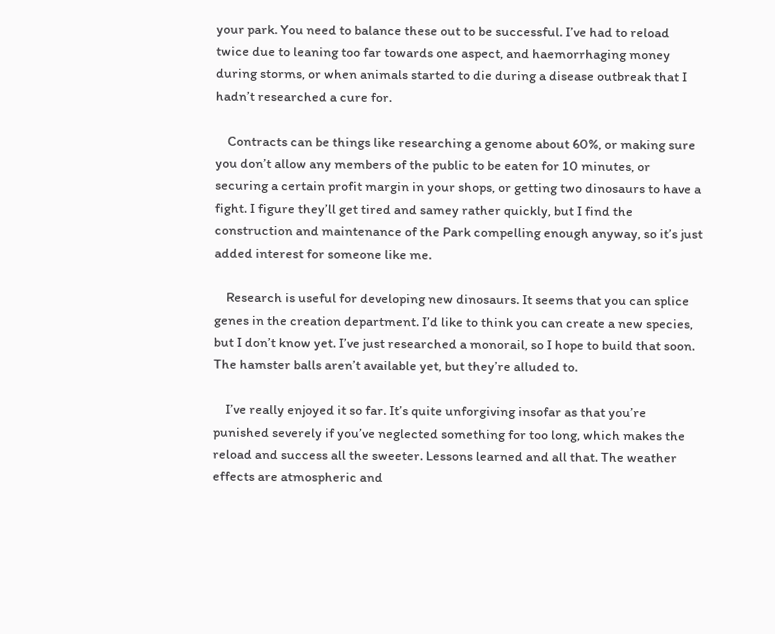your park. You need to balance these out to be successful. I’ve had to reload twice due to leaning too far towards one aspect, and haemorrhaging money during storms, or when animals started to die during a disease outbreak that I hadn’t researched a cure for.

    Contracts can be things like researching a genome about 60%, or making sure you don’t allow any members of the public to be eaten for 10 minutes, or securing a certain profit margin in your shops, or getting two dinosaurs to have a fight. I figure they’ll get tired and samey rather quickly, but I find the construction and maintenance of the Park compelling enough anyway, so it’s just added interest for someone like me.

    Research is useful for developing new dinosaurs. It seems that you can splice genes in the creation department. I’d like to think you can create a new species, but I don’t know yet. I’ve just researched a monorail, so I hope to build that soon. The hamster balls aren’t available yet, but they’re alluded to.

    I’ve really enjoyed it so far. It’s quite unforgiving insofar as that you’re punished severely if you’ve neglected something for too long, which makes the reload and success all the sweeter. Lessons learned and all that. The weather effects are atmospheric and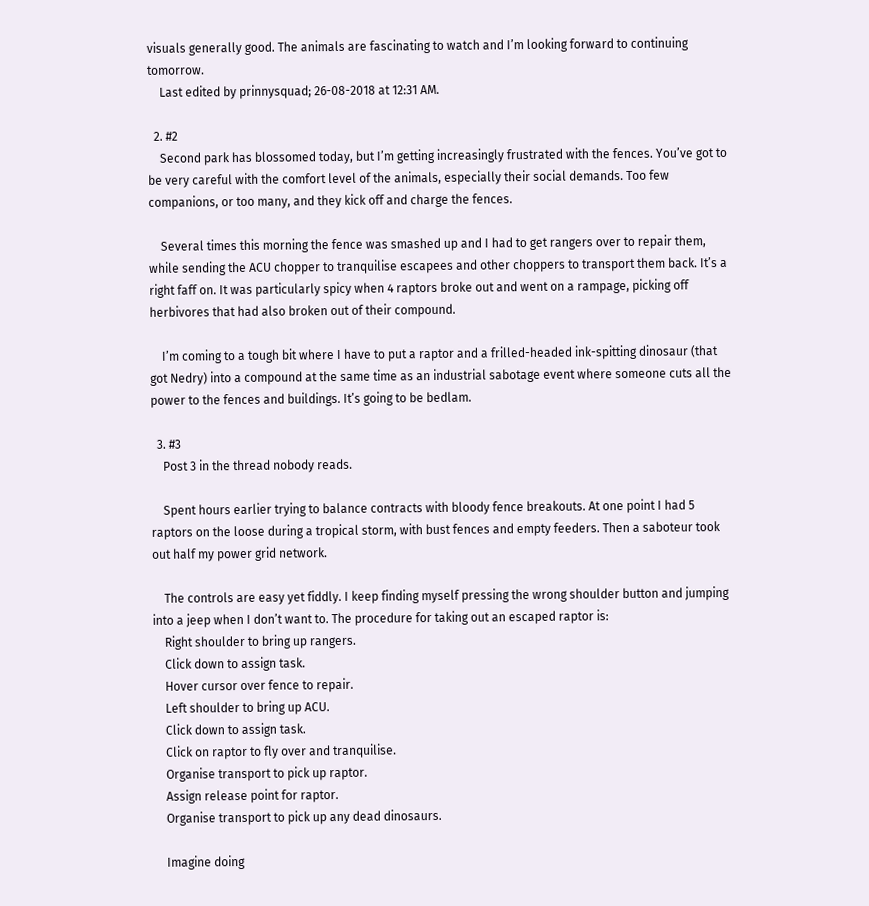visuals generally good. The animals are fascinating to watch and I’m looking forward to continuing tomorrow.
    Last edited by prinnysquad; 26-08-2018 at 12:31 AM.

  2. #2
    Second park has blossomed today, but I’m getting increasingly frustrated with the fences. You’ve got to be very careful with the comfort level of the animals, especially their social demands. Too few companions, or too many, and they kick off and charge the fences.

    Several times this morning the fence was smashed up and I had to get rangers over to repair them, while sending the ACU chopper to tranquilise escapees and other choppers to transport them back. It’s a right faff on. It was particularly spicy when 4 raptors broke out and went on a rampage, picking off herbivores that had also broken out of their compound.

    I’m coming to a tough bit where I have to put a raptor and a frilled-headed ink-spitting dinosaur (that got Nedry) into a compound at the same time as an industrial sabotage event where someone cuts all the power to the fences and buildings. It’s going to be bedlam.

  3. #3
    Post 3 in the thread nobody reads.

    Spent hours earlier trying to balance contracts with bloody fence breakouts. At one point I had 5 raptors on the loose during a tropical storm, with bust fences and empty feeders. Then a saboteur took out half my power grid network.

    The controls are easy yet fiddly. I keep finding myself pressing the wrong shoulder button and jumping into a jeep when I don’t want to. The procedure for taking out an escaped raptor is:
    Right shoulder to bring up rangers.
    Click down to assign task.
    Hover cursor over fence to repair.
    Left shoulder to bring up ACU.
    Click down to assign task.
    Click on raptor to fly over and tranquilise.
    Organise transport to pick up raptor.
    Assign release point for raptor.
    Organise transport to pick up any dead dinosaurs.

    Imagine doing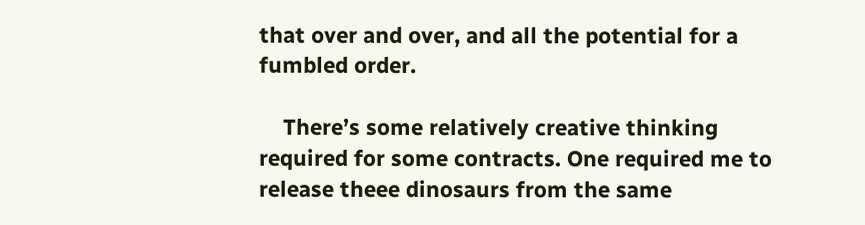that over and over, and all the potential for a fumbled order.

    There’s some relatively creative thinking required for some contracts. One required me to release theee dinosaurs from the same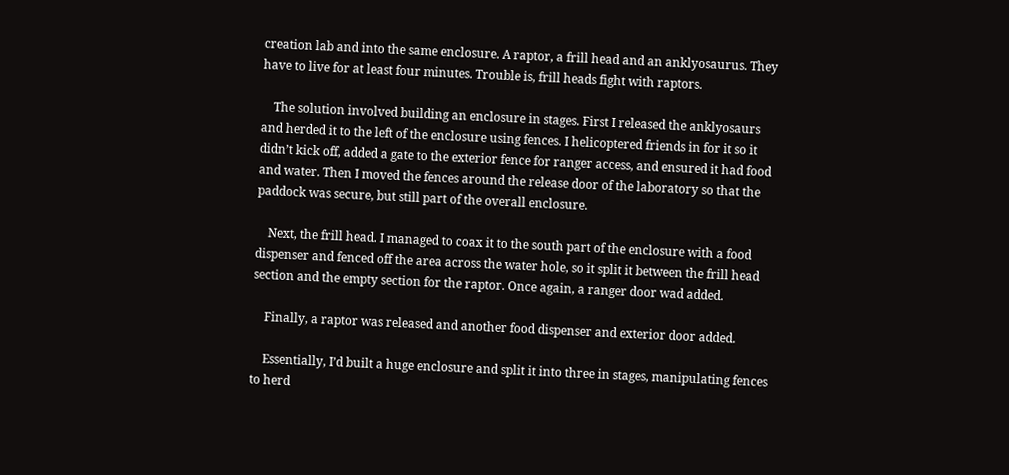creation lab and into the same enclosure. A raptor, a frill head and an anklyosaurus. They have to live for at least four minutes. Trouble is, frill heads fight with raptors.

    The solution involved building an enclosure in stages. First I released the anklyosaurs and herded it to the left of the enclosure using fences. I helicoptered friends in for it so it didn’t kick off, added a gate to the exterior fence for ranger access, and ensured it had food and water. Then I moved the fences around the release door of the laboratory so that the paddock was secure, but still part of the overall enclosure.

    Next, the frill head. I managed to coax it to the south part of the enclosure with a food dispenser and fenced off the area across the water hole, so it split it between the frill head section and the empty section for the raptor. Once again, a ranger door wad added.

    Finally, a raptor was released and another food dispenser and exterior door added.

    Essentially, I’d built a huge enclosure and split it into three in stages, manipulating fences to herd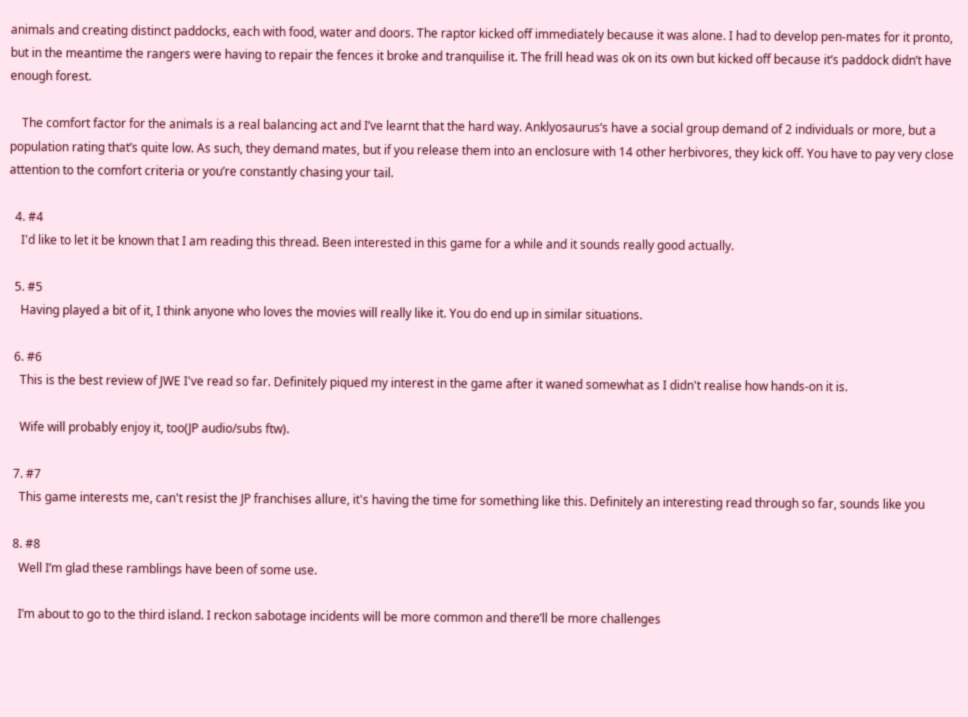animals and creating distinct paddocks, each with food, water and doors. The raptor kicked off immediately because it was alone. I had to develop pen-mates for it pronto, but in the meantime the rangers were having to repair the fences it broke and tranquilise it. The frill head was ok on its own but kicked off because it’s paddock didn’t have enough forest.

    The comfort factor for the animals is a real balancing act and I’ve learnt that the hard way. Anklyosaurus’s have a social group demand of 2 individuals or more, but a population rating that’s quite low. As such, they demand mates, but if you release them into an enclosure with 14 other herbivores, they kick off. You have to pay very close attention to the comfort criteria or you’re constantly chasing your tail.

  4. #4
    I'd like to let it be known that I am reading this thread. Been interested in this game for a while and it sounds really good actually.

  5. #5
    Having played a bit of it, I think anyone who loves the movies will really like it. You do end up in similar situations.

  6. #6
    This is the best review of JWE I've read so far. Definitely piqued my interest in the game after it waned somewhat as I didn't realise how hands-on it is.

    Wife will probably enjoy it, too(JP audio/subs ftw).

  7. #7
    This game interests me, can't resist the JP franchises allure, it's having the time for something like this. Definitely an interesting read through so far, sounds like you

  8. #8
    Well I’m glad these ramblings have been of some use.

    I’m about to go to the third island. I reckon sabotage incidents will be more common and there’ll be more challenges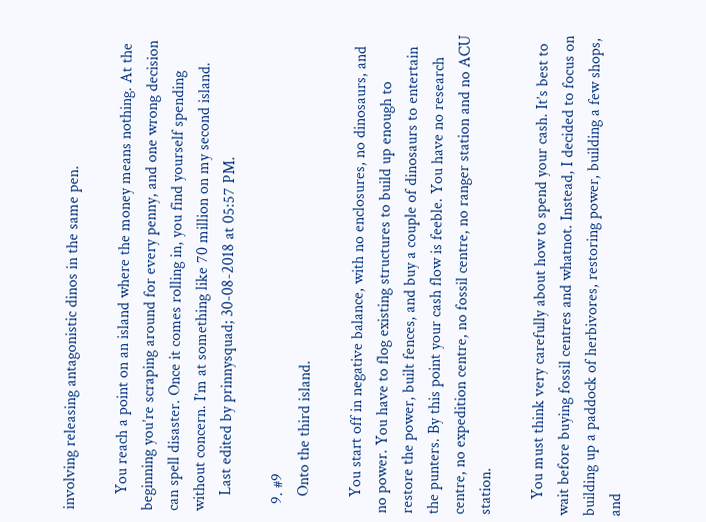involving releasing antagonistic dinos in the same pen.

    You reach a point on an island where the money means nothing. At the beginning you’re scraping around for every penny, and one wrong decision can spell disaster. Once it comes rolling in, you find yourself spending without concern. I’m at something like 70 million on my second island.
    Last edited by prinnysquad; 30-08-2018 at 05:57 PM.

  9. #9
    Onto the third island.

    You start off in negative balance, with no enclosures, no dinosaurs, and no power. You have to flog existing structures to build up enough to restore the power, built fences, and buy a couple of dinosaurs to entertain the punters. By this point your cash flow is feeble. You have no research centre, no expedition centre, no fossil centre, no ranger station and no ACU station.

    You must think very carefully about how to spend your cash. It’s best to wait before buying fossil centres and whatnot. Instead, I decided to focus on building up a paddock of herbivores, restoring power, building a few shops, and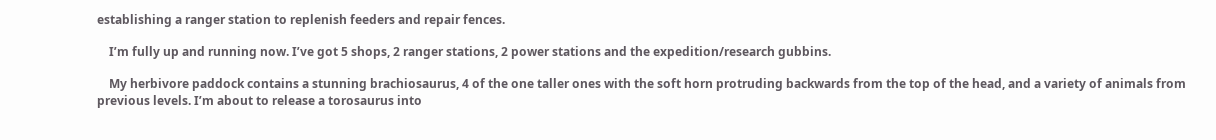establishing a ranger station to replenish feeders and repair fences.

    I’m fully up and running now. I’ve got 5 shops, 2 ranger stations, 2 power stations and the expedition/research gubbins.

    My herbivore paddock contains a stunning brachiosaurus, 4 of the one taller ones with the soft horn protruding backwards from the top of the head, and a variety of animals from previous levels. I’m about to release a torosaurus into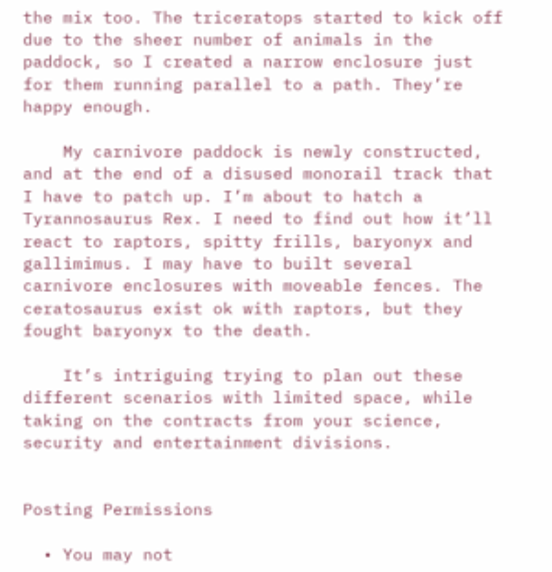the mix too. The triceratops started to kick off due to the sheer number of animals in the paddock, so I created a narrow enclosure just for them running parallel to a path. They’re happy enough.

    My carnivore paddock is newly constructed, and at the end of a disused monorail track that I have to patch up. I’m about to hatch a Tyrannosaurus Rex. I need to find out how it’ll react to raptors, spitty frills, baryonyx and gallimimus. I may have to built several carnivore enclosures with moveable fences. The ceratosaurus exist ok with raptors, but they fought baryonyx to the death.

    It’s intriguing trying to plan out these different scenarios with limited space, while taking on the contracts from your science, security and entertainment divisions.


Posting Permissions

  • You may not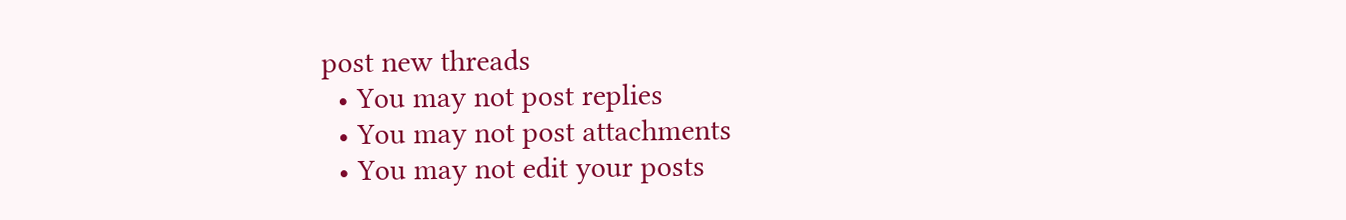post new threads
  • You may not post replies
  • You may not post attachments
  • You may not edit your posts